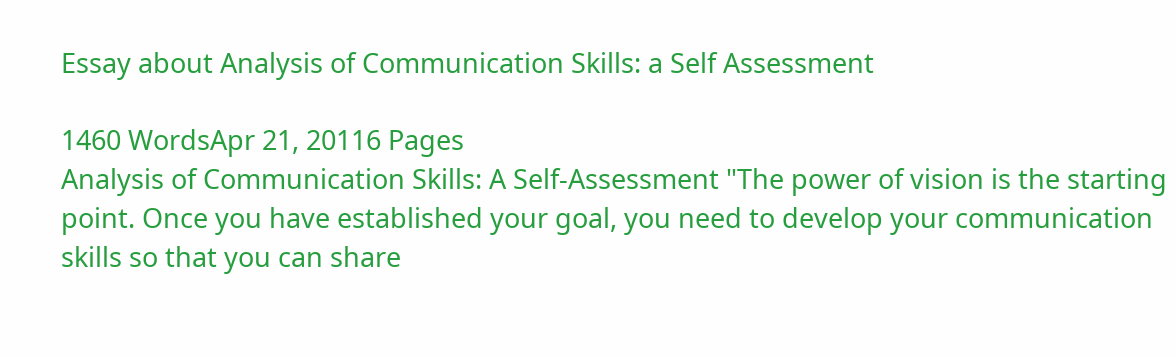Essay about Analysis of Communication Skills: a Self Assessment

1460 WordsApr 21, 20116 Pages
Analysis of Communication Skills: A Self-Assessment "The power of vision is the starting point. Once you have established your goal, you need to develop your communication skills so that you can share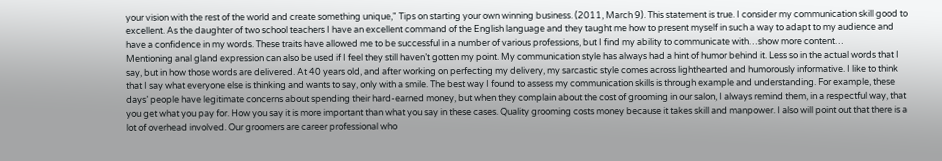your vision with the rest of the world and create something unique," Tips on starting your own winning business. (2011, March 9). This statement is true. I consider my communication skill good to excellent. As the daughter of two school teachers I have an excellent command of the English language and they taught me how to present myself in such a way to adapt to my audience and have a confidence in my words. These traits have allowed me to be successful in a number of various professions, but I find my ability to communicate with…show more content…
Mentioning anal gland expression can also be used if I feel they still haven’t gotten my point. My communication style has always had a hint of humor behind it. Less so in the actual words that I say, but in how those words are delivered. At 40 years old, and after working on perfecting my delivery, my sarcastic style comes across lighthearted and humorously informative. I like to think that I say what everyone else is thinking and wants to say, only with a smile. The best way I found to assess my communication skills is through example and understanding. For example, these days’ people have legitimate concerns about spending their hard-earned money, but when they complain about the cost of grooming in our salon, I always remind them, in a respectful way, that you get what you pay for. How you say it is more important than what you say in these cases. Quality grooming costs money because it takes skill and manpower. I also will point out that there is a lot of overhead involved. Our groomers are career professional who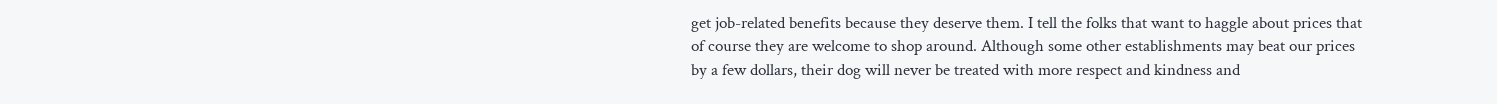get job-related benefits because they deserve them. I tell the folks that want to haggle about prices that of course they are welcome to shop around. Although some other establishments may beat our prices by a few dollars, their dog will never be treated with more respect and kindness and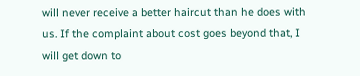will never receive a better haircut than he does with us. If the complaint about cost goes beyond that, I will get down to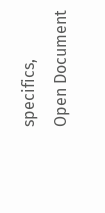specifics,
Open Document